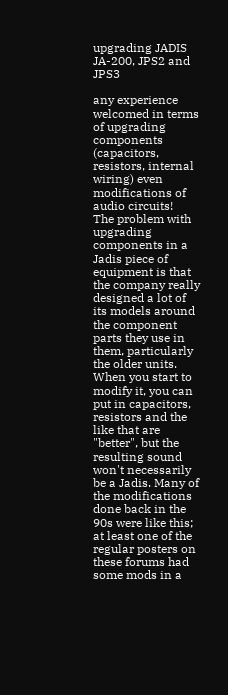upgrading JADIS JA-200, JPS2 and JPS3

any experience welcomed in terms of upgrading components (capacitors, resistors, internal wiring) even modifications of audio circuits!
The problem with upgrading components in a Jadis piece of equipment is that the company really designed a lot of its models around the component parts they use in them, particularly the older units. When you start to modify it, you can put in capacitors, resistors and the like that are "better", but the resulting sound won't necessarily be a Jadis. Many of the modifications done back in the 90s were like this; at least one of the regular posters on these forums had some mods in a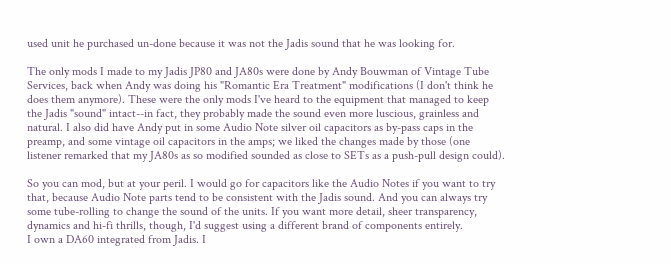used unit he purchased un-done because it was not the Jadis sound that he was looking for.

The only mods I made to my Jadis JP80 and JA80s were done by Andy Bouwman of Vintage Tube Services, back when Andy was doing his "Romantic Era Treatment" modifications (I don't think he does them anymore). These were the only mods I've heard to the equipment that managed to keep the Jadis "sound" intact--in fact, they probably made the sound even more luscious, grainless and natural. I also did have Andy put in some Audio Note silver oil capacitors as by-pass caps in the preamp, and some vintage oil capacitors in the amps; we liked the changes made by those (one listener remarked that my JA80s as so modified sounded as close to SETs as a push-pull design could).

So you can mod, but at your peril. I would go for capacitors like the Audio Notes if you want to try that, because Audio Note parts tend to be consistent with the Jadis sound. And you can always try some tube-rolling to change the sound of the units. If you want more detail, sheer transparency, dynamics and hi-fi thrills, though, I'd suggest using a different brand of components entirely.
I own a DA60 integrated from Jadis. I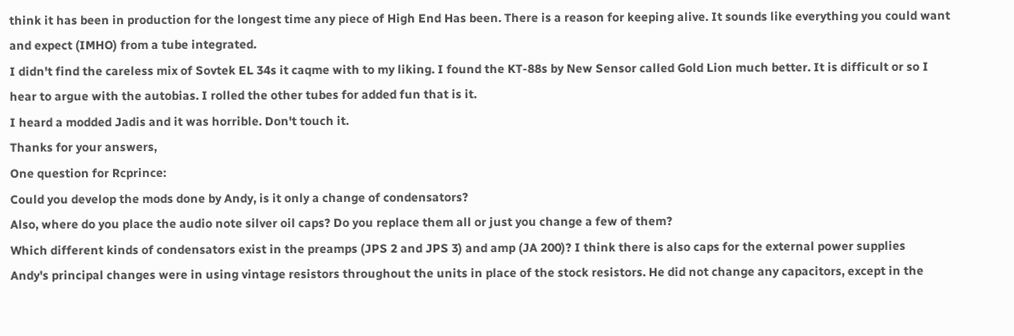think it has been in production for the longest time any piece of High End Has been. There is a reason for keeping alive. It sounds like everything you could want and expect (IMHO) from a tube integrated.
I didn't find the careless mix of Sovtek EL 34s it caqme with to my liking. I found the KT-88s by New Sensor called Gold Lion much better. It is difficult or so I hear to argue with the autobias. I rolled the other tubes for added fun that is it.
I heard a modded Jadis and it was horrible. Don't touch it.
Thanks for your answers,
One question for Rcprince:
Could you develop the mods done by Andy, is it only a change of condensators?
Also, where do you place the audio note silver oil caps? Do you replace them all or just you change a few of them?
Which different kinds of condensators exist in the preamps (JPS 2 and JPS 3) and amp (JA 200)? I think there is also caps for the external power supplies
Andy's principal changes were in using vintage resistors throughout the units in place of the stock resistors. He did not change any capacitors, except in the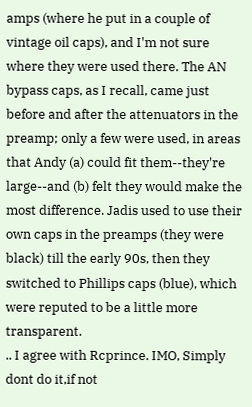amps (where he put in a couple of vintage oil caps), and I'm not sure where they were used there. The AN bypass caps, as I recall, came just before and after the attenuators in the preamp; only a few were used, in areas that Andy (a) could fit them--they're large--and (b) felt they would make the most difference. Jadis used to use their own caps in the preamps (they were black) till the early 90s, then they switched to Phillips caps (blue), which were reputed to be a little more transparent.
.. I agree with Rcprince. IMO, Simply dont do it,if not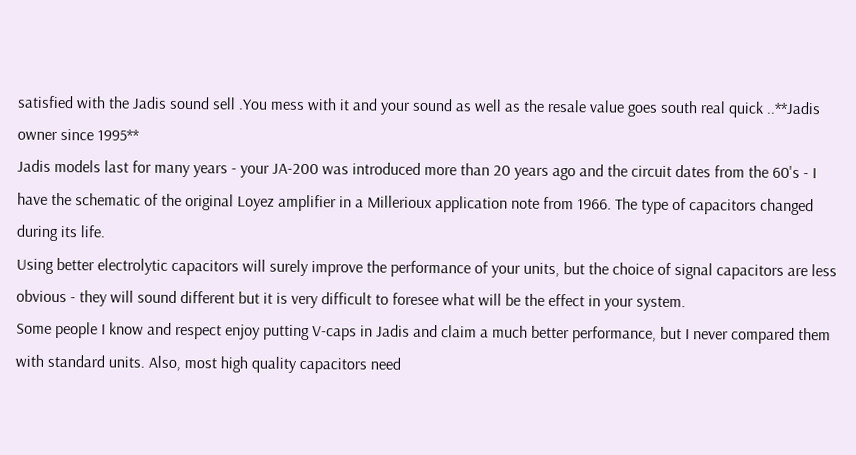satisfied with the Jadis sound sell .You mess with it and your sound as well as the resale value goes south real quick ..**Jadis owner since 1995**
Jadis models last for many years - your JA-200 was introduced more than 20 years ago and the circuit dates from the 60's - I have the schematic of the original Loyez amplifier in a Millerioux application note from 1966. The type of capacitors changed during its life.
Using better electrolytic capacitors will surely improve the performance of your units, but the choice of signal capacitors are less obvious - they will sound different but it is very difficult to foresee what will be the effect in your system.
Some people I know and respect enjoy putting V-caps in Jadis and claim a much better performance, but I never compared them with standard units. Also, most high quality capacitors need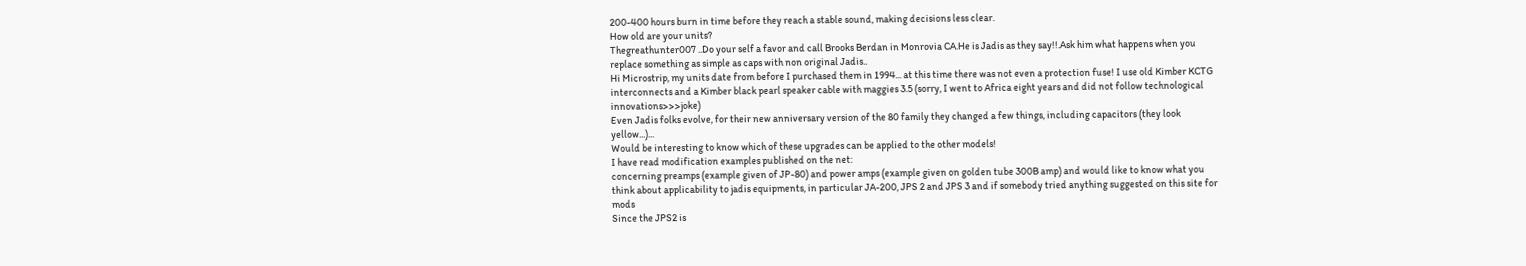200-400 hours burn in time before they reach a stable sound, making decisions less clear.
How old are your units?
Thegreathunter007 ..Do your self a favor and call Brooks Berdan in Monrovia CA.He is Jadis as they say!!.Ask him what happens when you replace something as simple as caps with non original Jadis..
Hi Microstrip, my units date from before I purchased them in 1994... at this time there was not even a protection fuse! I use old Kimber KCTG interconnects and a Kimber black pearl speaker cable with maggies 3.5 (sorry, I went to Africa eight years and did not follow technological innovations>>>joke)
Even Jadis folks evolve, for their new anniversary version of the 80 family they changed a few things, including capacitors (they look yellow...)...
Would be interesting to know which of these upgrades can be applied to the other models!
I have read modification examples published on the net:
concerning preamps (example given of JP-80) and power amps (example given on golden tube 300B amp) and would like to know what you think about applicability to jadis equipments, in particular JA-200, JPS 2 and JPS 3 and if somebody tried anything suggested on this site for mods
Since the JPS2 is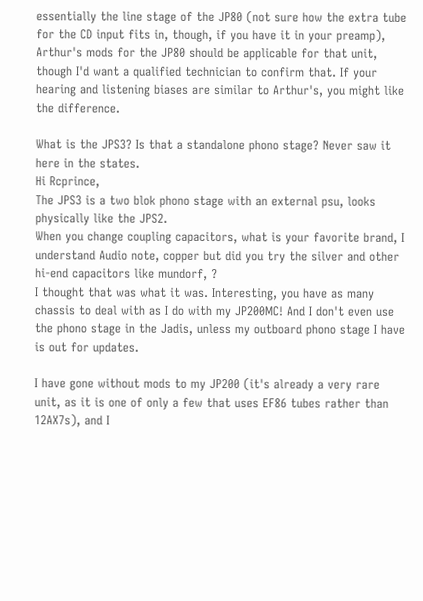essentially the line stage of the JP80 (not sure how the extra tube for the CD input fits in, though, if you have it in your preamp), Arthur's mods for the JP80 should be applicable for that unit, though I'd want a qualified technician to confirm that. If your hearing and listening biases are similar to Arthur's, you might like the difference.

What is the JPS3? Is that a standalone phono stage? Never saw it here in the states.
Hi Rcprince,
The JPS3 is a two blok phono stage with an external psu, looks physically like the JPS2.
When you change coupling capacitors, what is your favorite brand, I understand Audio note, copper but did you try the silver and other hi-end capacitors like mundorf, ?
I thought that was what it was. Interesting, you have as many chassis to deal with as I do with my JP200MC! And I don't even use the phono stage in the Jadis, unless my outboard phono stage I have is out for updates.

I have gone without mods to my JP200 (it's already a very rare unit, as it is one of only a few that uses EF86 tubes rather than 12AX7s), and I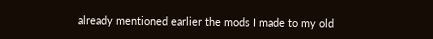already mentioned earlier the mods I made to my old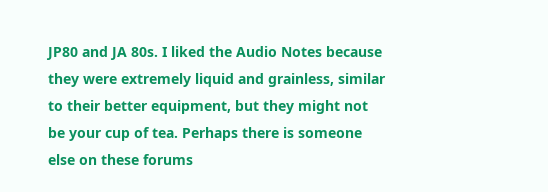JP80 and JA 80s. I liked the Audio Notes because they were extremely liquid and grainless, similar to their better equipment, but they might not be your cup of tea. Perhaps there is someone else on these forums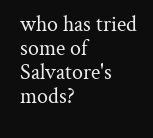who has tried some of Salvatore's mods?